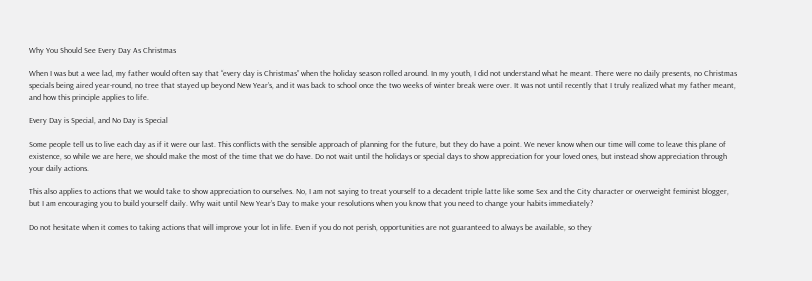Why You Should See Every Day As Christmas

When I was but a wee lad, my father would often say that “every day is Christmas” when the holiday season rolled around. In my youth, I did not understand what he meant. There were no daily presents, no Christmas specials being aired year-round, no tree that stayed up beyond New Year’s, and it was back to school once the two weeks of winter break were over. It was not until recently that I truly realized what my father meant, and how this principle applies to life.

Every Day is Special, and No Day is Special

Some people tell us to live each day as if it were our last. This conflicts with the sensible approach of planning for the future, but they do have a point. We never know when our time will come to leave this plane of existence, so while we are here, we should make the most of the time that we do have. Do not wait until the holidays or special days to show appreciation for your loved ones, but instead show appreciation through your daily actions.

This also applies to actions that we would take to show appreciation to ourselves. No, I am not saying to treat yourself to a decadent triple latte like some Sex and the City character or overweight feminist blogger, but I am encouraging you to build yourself daily. Why wait until New Year’s Day to make your resolutions when you know that you need to change your habits immediately?

Do not hesitate when it comes to taking actions that will improve your lot in life. Even if you do not perish, opportunities are not guaranteed to always be available, so they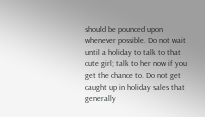should be pounced upon whenever possible. Do not wait until a holiday to talk to that cute girl; talk to her now if you get the chance to. Do not get caught up in holiday sales that generally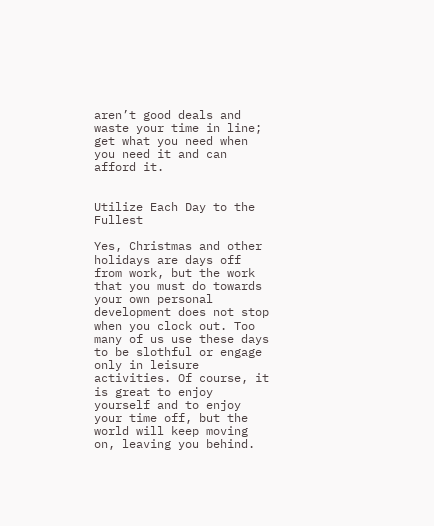aren’t good deals and waste your time in line; get what you need when you need it and can afford it.


Utilize Each Day to the Fullest

Yes, Christmas and other holidays are days off from work, but the work that you must do towards your own personal development does not stop when you clock out. Too many of us use these days to be slothful or engage only in leisure activities. Of course, it is great to enjoy yourself and to enjoy your time off, but the world will keep moving on, leaving you behind.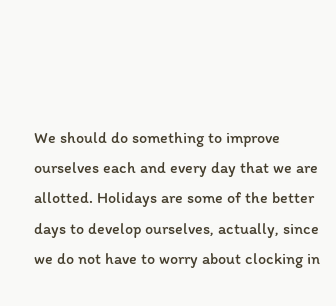We should do something to improve ourselves each and every day that we are allotted. Holidays are some of the better days to develop ourselves, actually, since we do not have to worry about clocking in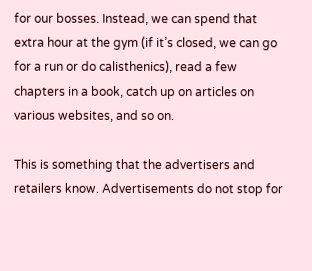for our bosses. Instead, we can spend that extra hour at the gym (if it’s closed, we can go for a run or do calisthenics), read a few chapters in a book, catch up on articles on various websites, and so on.

This is something that the advertisers and retailers know. Advertisements do not stop for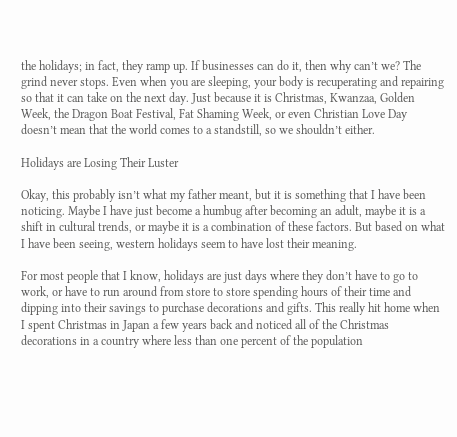the holidays; in fact, they ramp up. If businesses can do it, then why can’t we? The grind never stops. Even when you are sleeping, your body is recuperating and repairing so that it can take on the next day. Just because it is Christmas, Kwanzaa, Golden Week, the Dragon Boat Festival, Fat Shaming Week, or even Christian Love Day doesn’t mean that the world comes to a standstill, so we shouldn’t either.

Holidays are Losing Their Luster

Okay, this probably isn’t what my father meant, but it is something that I have been noticing. Maybe I have just become a humbug after becoming an adult, maybe it is a shift in cultural trends, or maybe it is a combination of these factors. But based on what I have been seeing, western holidays seem to have lost their meaning.

For most people that I know, holidays are just days where they don’t have to go to work, or have to run around from store to store spending hours of their time and dipping into their savings to purchase decorations and gifts. This really hit home when I spent Christmas in Japan a few years back and noticed all of the Christmas decorations in a country where less than one percent of the population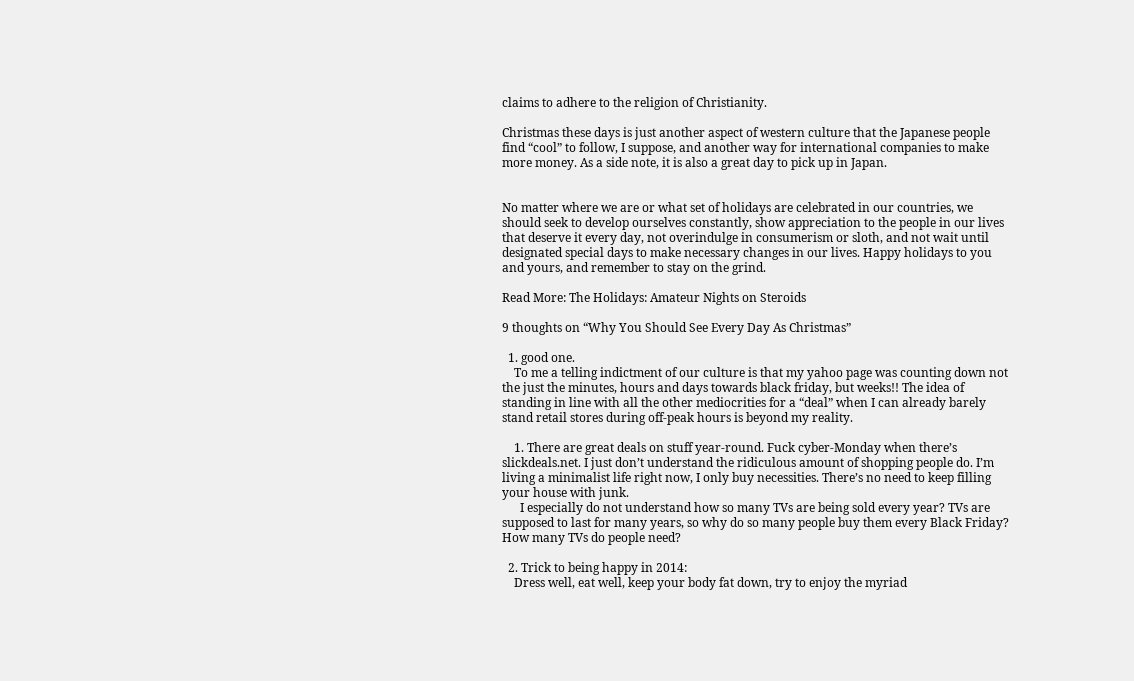claims to adhere to the religion of Christianity.

Christmas these days is just another aspect of western culture that the Japanese people find “cool” to follow, I suppose, and another way for international companies to make more money. As a side note, it is also a great day to pick up in Japan.


No matter where we are or what set of holidays are celebrated in our countries, we should seek to develop ourselves constantly, show appreciation to the people in our lives that deserve it every day, not overindulge in consumerism or sloth, and not wait until designated special days to make necessary changes in our lives. Happy holidays to you and yours, and remember to stay on the grind.

Read More: The Holidays: Amateur Nights on Steroids

9 thoughts on “Why You Should See Every Day As Christmas”

  1. good one.
    To me a telling indictment of our culture is that my yahoo page was counting down not the just the minutes, hours and days towards black friday, but weeks!! The idea of standing in line with all the other mediocrities for a “deal” when I can already barely stand retail stores during off-peak hours is beyond my reality.

    1. There are great deals on stuff year-round. Fuck cyber-Monday when there’s slickdeals.net. I just don’t understand the ridiculous amount of shopping people do. I’m living a minimalist life right now, I only buy necessities. There’s no need to keep filling your house with junk.
      I especially do not understand how so many TVs are being sold every year? TVs are supposed to last for many years, so why do so many people buy them every Black Friday? How many TVs do people need?

  2. Trick to being happy in 2014:
    Dress well, eat well, keep your body fat down, try to enjoy the myriad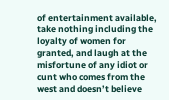of entertainment available, take nothing including the loyalty of women for granted, and laugh at the misfortune of any idiot or cunt who comes from the west and doesn’t believe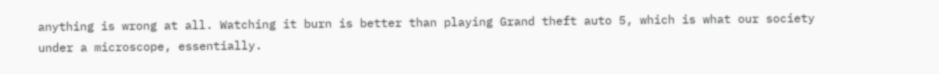anything is wrong at all. Watching it burn is better than playing Grand theft auto 5, which is what our society under a microscope, essentially.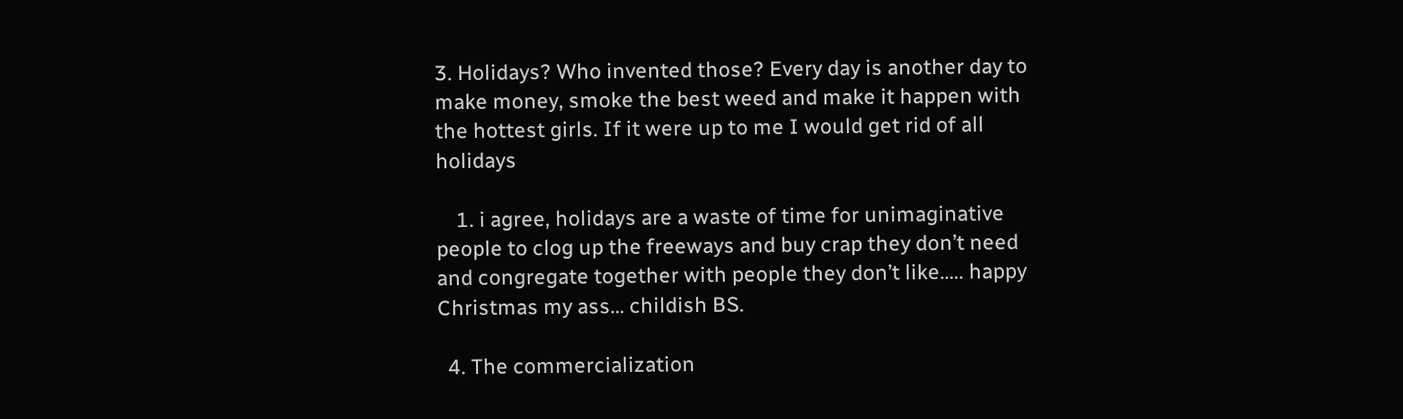3. Holidays? Who invented those? Every day is another day to make money, smoke the best weed and make it happen with the hottest girls. If it were up to me I would get rid of all holidays

    1. i agree, holidays are a waste of time for unimaginative people to clog up the freeways and buy crap they don’t need and congregate together with people they don’t like….. happy Christmas my ass… childish BS.

  4. The commercialization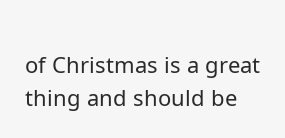of Christmas is a great thing and should be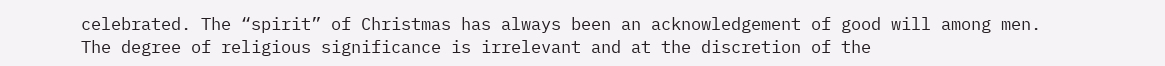celebrated. The “spirit” of Christmas has always been an acknowledgement of good will among men. The degree of religious significance is irrelevant and at the discretion of the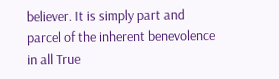believer. It is simply part and parcel of the inherent benevolence in all True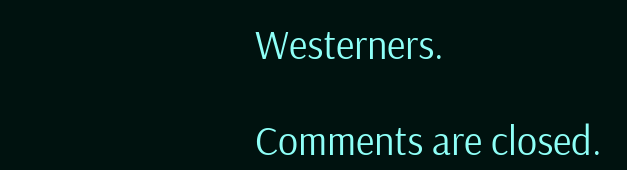Westerners.

Comments are closed.